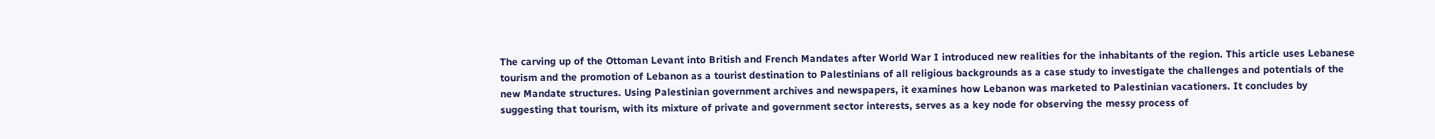The carving up of the Ottoman Levant into British and French Mandates after World War I introduced new realities for the inhabitants of the region. This article uses Lebanese tourism and the promotion of Lebanon as a tourist destination to Palestinians of all religious backgrounds as a case study to investigate the challenges and potentials of the new Mandate structures. Using Palestinian government archives and newspapers, it examines how Lebanon was marketed to Palestinian vacationers. It concludes by suggesting that tourism, with its mixture of private and government sector interests, serves as a key node for observing the messy process of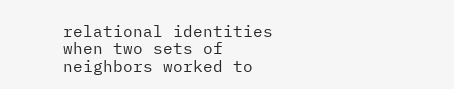relational identities when two sets of neighbors worked to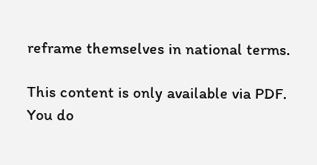reframe themselves in national terms.

This content is only available via PDF.
You do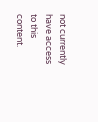not currently have access to this content.